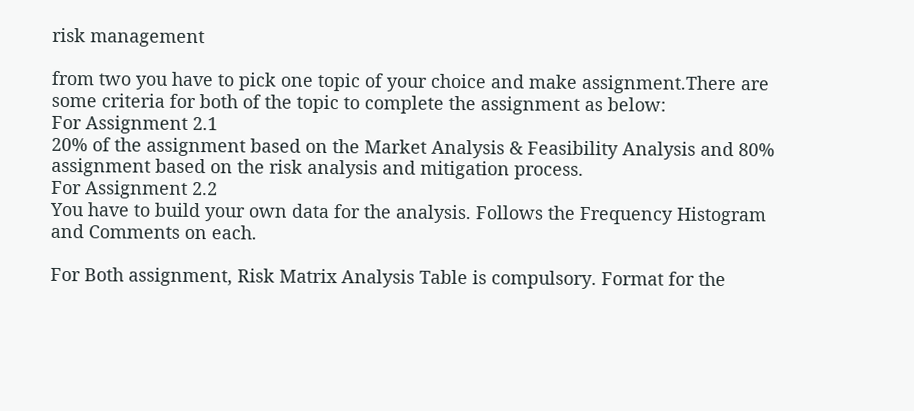risk management

from two you have to pick one topic of your choice and make assignment.There are some criteria for both of the topic to complete the assignment as below:
For Assignment 2.1
20% of the assignment based on the Market Analysis & Feasibility Analysis and 80% assignment based on the risk analysis and mitigation process.
For Assignment 2.2
You have to build your own data for the analysis. Follows the Frequency Histogram and Comments on each.

For Both assignment, Risk Matrix Analysis Table is compulsory. Format for the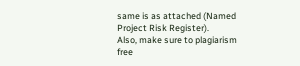same is as attached (Named Project Risk Register).
Also, make sure to plagiarism free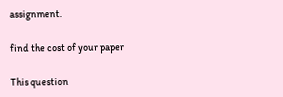assignment.

find the cost of your paper

This question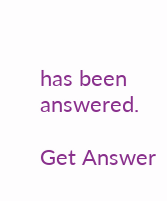has been answered.

Get Answer